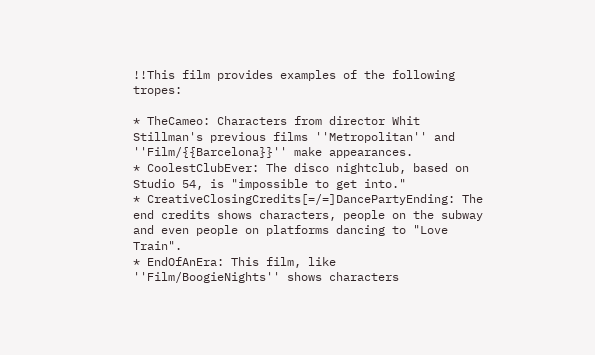!!This film provides examples of the following tropes:

* TheCameo: Characters from director Whit Stillman's previous films ''Metropolitan'' and ''Film/{{Barcelona}}'' make appearances.
* CoolestClubEver: The disco nightclub, based on Studio 54, is "impossible to get into."
* CreativeClosingCredits[=/=]DancePartyEnding: The end credits shows characters, people on the subway and even people on platforms dancing to "Love Train".
* EndOfAnEra: This film, like ''Film/BoogieNights'' shows characters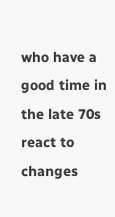who have a good time in the late 70s react to changes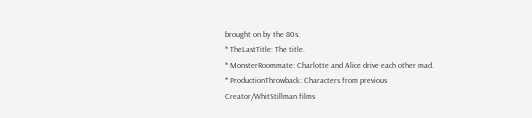brought on by the 80s.
* TheLastTitle: The title.
* MonsterRoommate: Charlotte and Alice drive each other mad.
* ProductionThrowback: Characters from previous Creator/WhitStillman films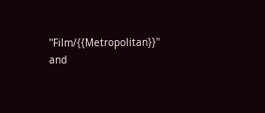''Film/{{Metropolitan}}'' and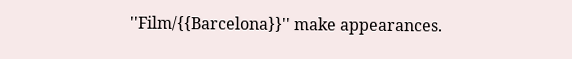''Film/{{Barcelona}}'' make appearances.